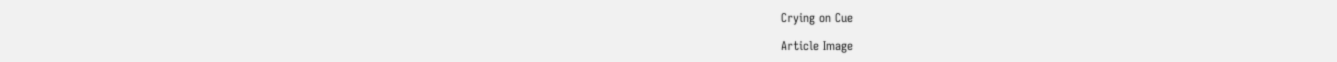Crying on Cue

Article Image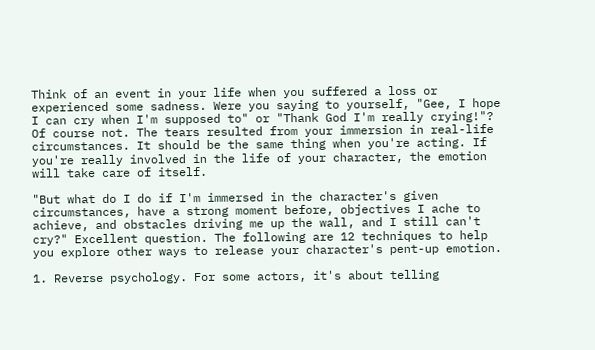Think of an event in your life when you suffered a loss or experienced some sadness. Were you saying to yourself, "Gee, I hope I can cry when I'm supposed to" or "Thank God I'm really crying!"? Of course not. The tears resulted from your immersion in real-life circumstances. It should be the same thing when you're acting. If you're really involved in the life of your character, the emotion will take care of itself.

"But what do I do if I'm immersed in the character's given circumstances, have a strong moment before, objectives I ache to achieve, and obstacles driving me up the wall, and I still can't cry?" Excellent question. The following are 12 techniques to help you explore other ways to release your character's pent-up emotion.

1. Reverse psychology. For some actors, it's about telling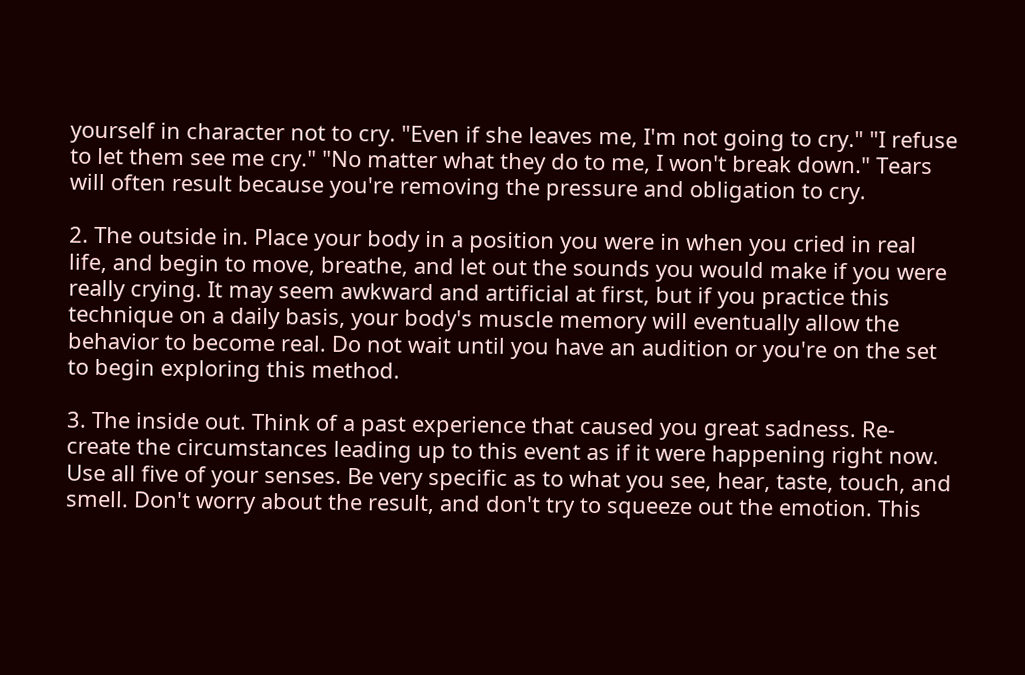yourself in character not to cry. "Even if she leaves me, I'm not going to cry." "I refuse to let them see me cry." "No matter what they do to me, I won't break down." Tears will often result because you're removing the pressure and obligation to cry.

2. The outside in. Place your body in a position you were in when you cried in real life, and begin to move, breathe, and let out the sounds you would make if you were really crying. It may seem awkward and artificial at first, but if you practice this technique on a daily basis, your body's muscle memory will eventually allow the behavior to become real. Do not wait until you have an audition or you're on the set to begin exploring this method.

3. The inside out. Think of a past experience that caused you great sadness. Re-create the circumstances leading up to this event as if it were happening right now. Use all five of your senses. Be very specific as to what you see, hear, taste, touch, and smell. Don't worry about the result, and don't try to squeeze out the emotion. This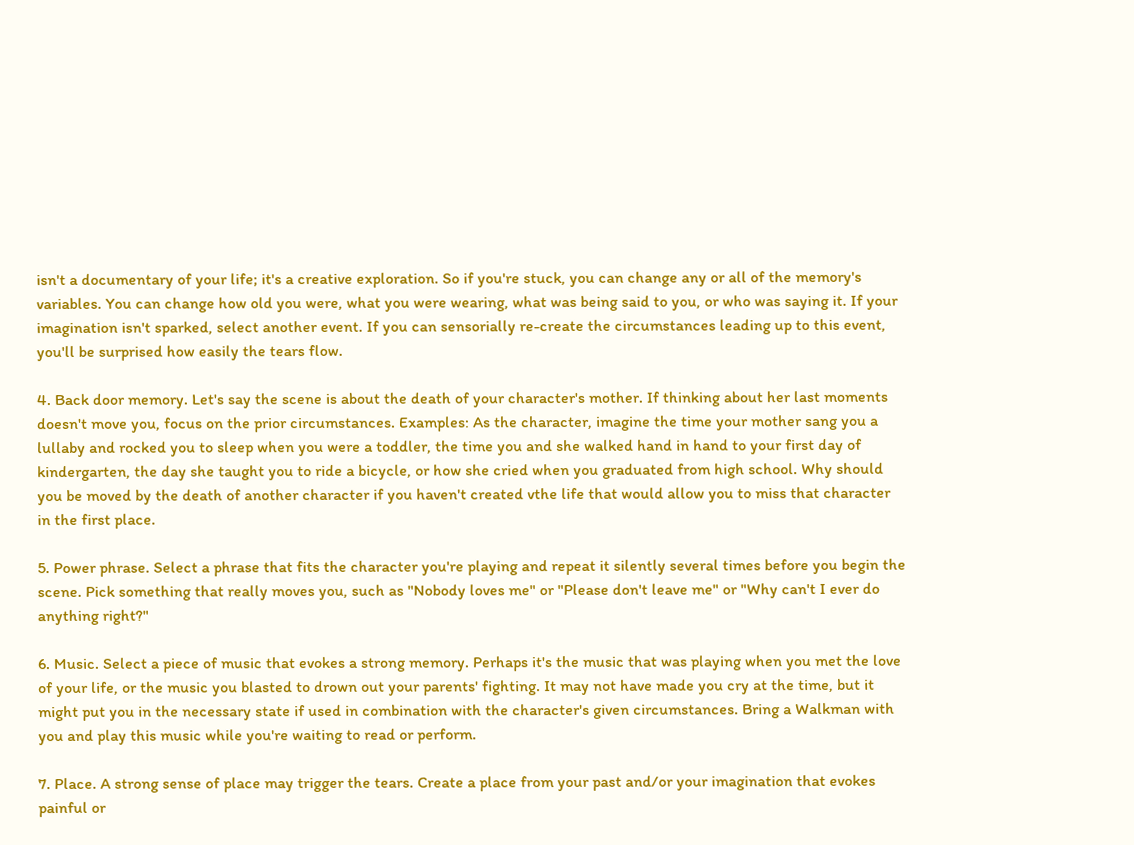isn't a documentary of your life; it's a creative exploration. So if you're stuck, you can change any or all of the memory's variables. You can change how old you were, what you were wearing, what was being said to you, or who was saying it. If your imagination isn't sparked, select another event. If you can sensorially re-create the circumstances leading up to this event, you'll be surprised how easily the tears flow.

4. Back door memory. Let's say the scene is about the death of your character's mother. If thinking about her last moments doesn't move you, focus on the prior circumstances. Examples: As the character, imagine the time your mother sang you a lullaby and rocked you to sleep when you were a toddler, the time you and she walked hand in hand to your first day of kindergarten, the day she taught you to ride a bicycle, or how she cried when you graduated from high school. Why should you be moved by the death of another character if you haven't created vthe life that would allow you to miss that character in the first place.

5. Power phrase. Select a phrase that fits the character you're playing and repeat it silently several times before you begin the scene. Pick something that really moves you, such as "Nobody loves me" or "Please don't leave me" or "Why can't I ever do anything right?"

6. Music. Select a piece of music that evokes a strong memory. Perhaps it's the music that was playing when you met the love of your life, or the music you blasted to drown out your parents' fighting. It may not have made you cry at the time, but it might put you in the necessary state if used in combination with the character's given circumstances. Bring a Walkman with you and play this music while you're waiting to read or perform.

7. Place. A strong sense of place may trigger the tears. Create a place from your past and/or your imagination that evokes painful or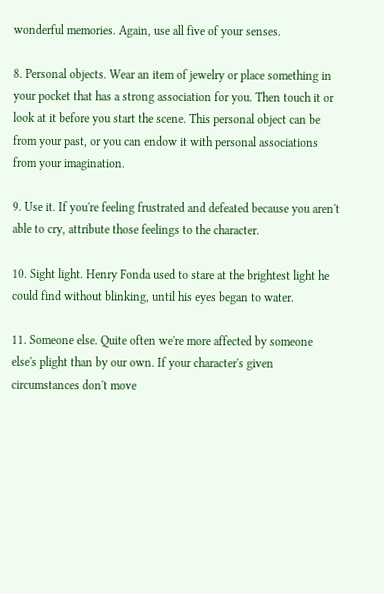wonderful memories. Again, use all five of your senses.

8. Personal objects. Wear an item of jewelry or place something in your pocket that has a strong association for you. Then touch it or look at it before you start the scene. This personal object can be from your past, or you can endow it with personal associations from your imagination.

9. Use it. If you're feeling frustrated and defeated because you aren't able to cry, attribute those feelings to the character.

10. Sight light. Henry Fonda used to stare at the brightest light he could find without blinking, until his eyes began to water.

11. Someone else. Quite often we're more affected by someone else's plight than by our own. If your character's given circumstances don't move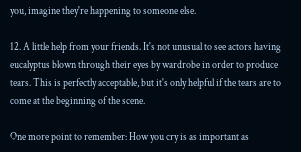you, imagine they're happening to someone else.

12. A little help from your friends. It's not unusual to see actors having eucalyptus blown through their eyes by wardrobe in order to produce tears. This is perfectly acceptable, but it's only helpful if the tears are to come at the beginning of the scene.

One more point to remember: How you cry is as important as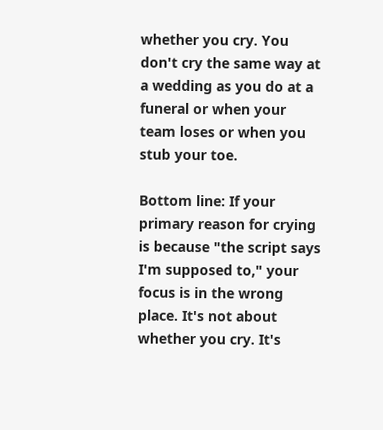whether you cry. You don't cry the same way at a wedding as you do at a funeral or when your team loses or when you stub your toe.

Bottom line: If your primary reason for crying is because "the script says I'm supposed to," your focus is in the wrong place. It's not about whether you cry. It's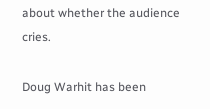about whether the audience cries.

Doug Warhit has been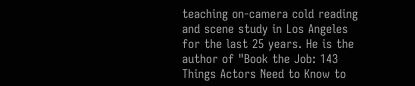teaching on-camera cold reading and scene study in Los Angeles for the last 25 years. He is the author of "Book the Job: 143 Things Actors Need to Know to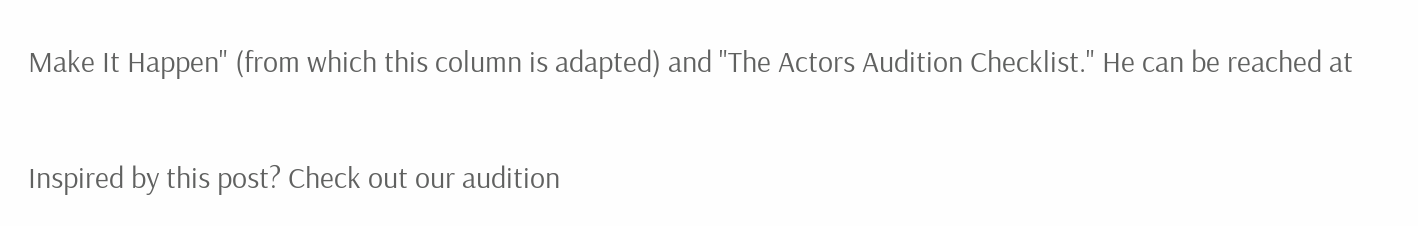Make It Happen" (from which this column is adapted) and "The Actors Audition Checklist." He can be reached at

Inspired by this post? Check out our audition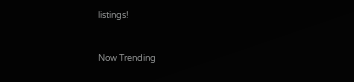listings!


Now Trending